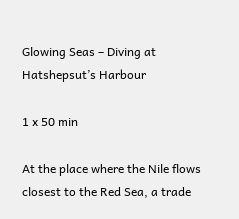Glowing Seas – Diving at Hatshepsut’s Harbour

1 x 50 min

At the place where the Nile flows closest to the Red Sea, a trade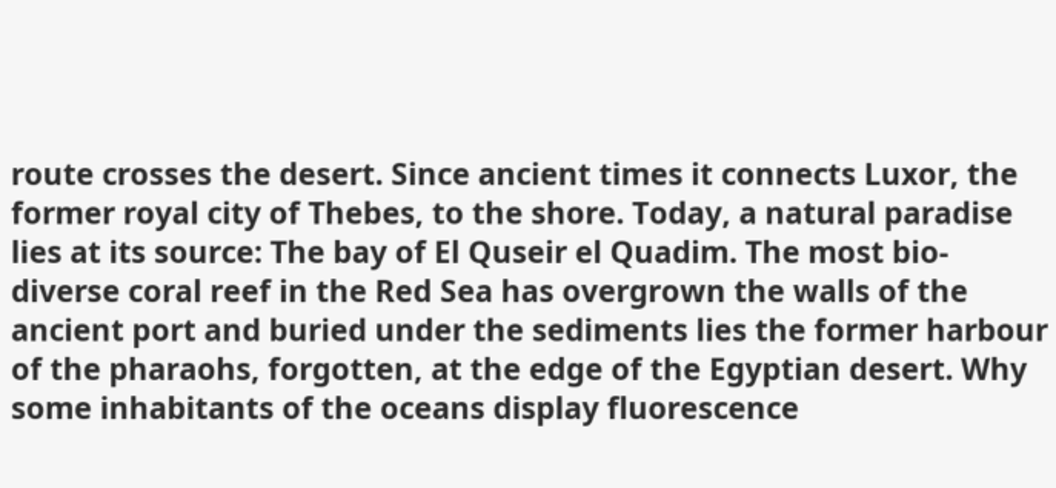route crosses the desert. Since ancient times it connects Luxor, the former royal city of Thebes, to the shore. Today, a natural paradise lies at its source: The bay of El Quseir el Quadim. The most bio-diverse coral reef in the Red Sea has overgrown the walls of the ancient port and buried under the sediments lies the former harbour of the pharaohs, forgotten, at the edge of the Egyptian desert. Why some inhabitants of the oceans display fluorescence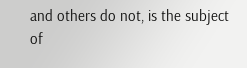and others do not, is the subject of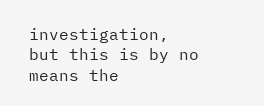investigation, but this is by no means the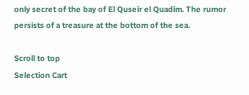only secret of the bay of El Quseir el Quadim. The rumor persists of a treasure at the bottom of the sea.

Scroll to top
Selection Cart